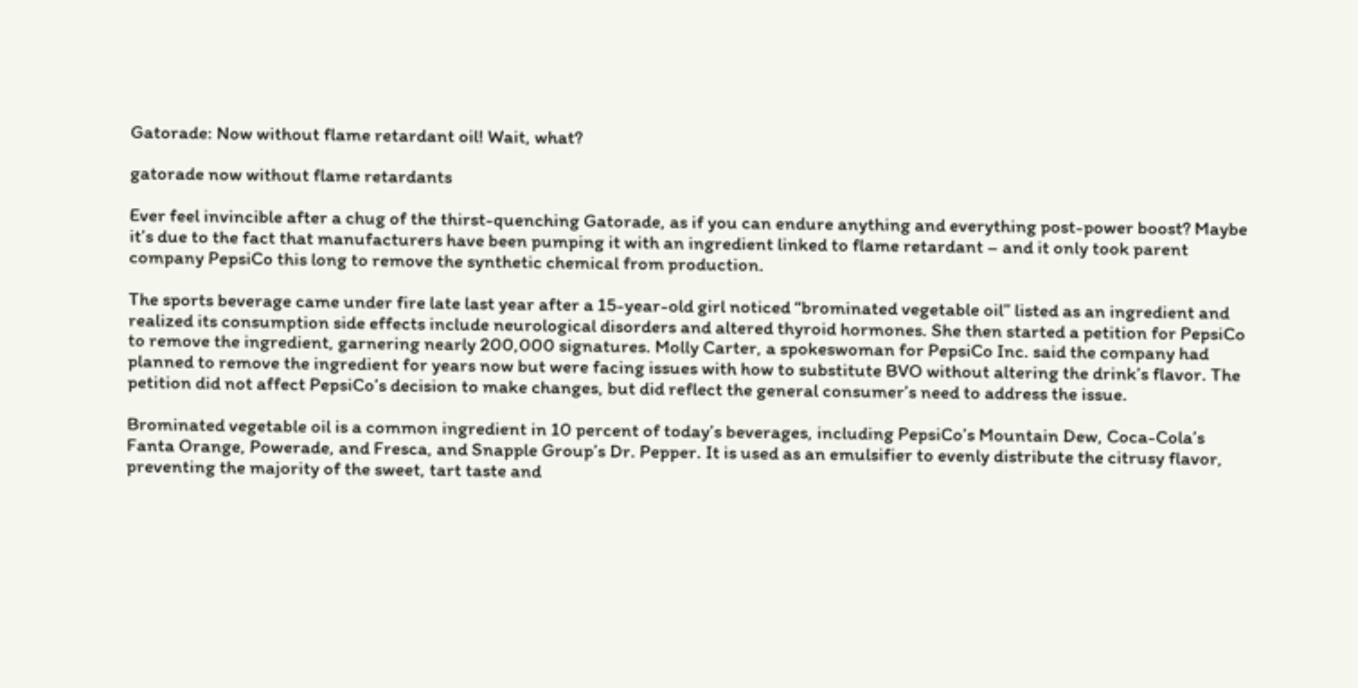Gatorade: Now without flame retardant oil! Wait, what?

gatorade now without flame retardants

Ever feel invincible after a chug of the thirst-quenching Gatorade, as if you can endure anything and everything post-power boost? Maybe it’s due to the fact that manufacturers have been pumping it with an ingredient linked to flame retardant – and it only took parent company PepsiCo this long to remove the synthetic chemical from production.

The sports beverage came under fire late last year after a 15-year-old girl noticed “brominated vegetable oil” listed as an ingredient and realized its consumption side effects include neurological disorders and altered thyroid hormones. She then started a petition for PepsiCo to remove the ingredient, garnering nearly 200,000 signatures. Molly Carter, a spokeswoman for PepsiCo Inc. said the company had planned to remove the ingredient for years now but were facing issues with how to substitute BVO without altering the drink’s flavor. The petition did not affect PepsiCo’s decision to make changes, but did reflect the general consumer’s need to address the issue.

Brominated vegetable oil is a common ingredient in 10 percent of today’s beverages, including PepsiCo’s Mountain Dew, Coca-Cola’s Fanta Orange, Powerade, and Fresca, and Snapple Group’s Dr. Pepper. It is used as an emulsifier to evenly distribute the citrusy flavor, preventing the majority of the sweet, tart taste and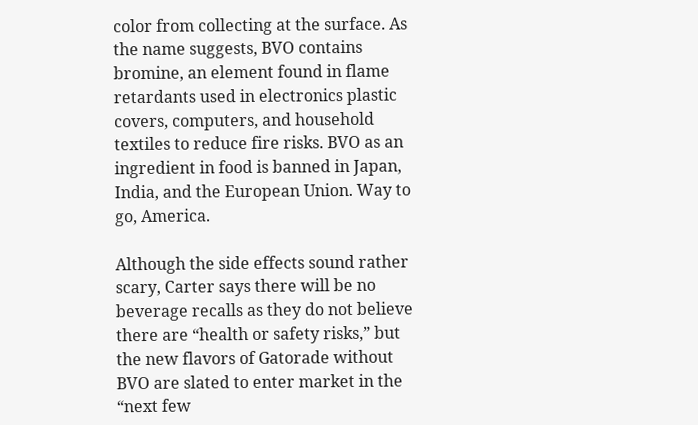color from collecting at the surface. As the name suggests, BVO contains bromine, an element found in flame retardants used in electronics plastic covers, computers, and household textiles to reduce fire risks. BVO as an ingredient in food is banned in Japan, India, and the European Union. Way to go, America.

Although the side effects sound rather scary, Carter says there will be no beverage recalls as they do not believe there are “health or safety risks,” but the new flavors of Gatorade without BVO are slated to enter market in the “next few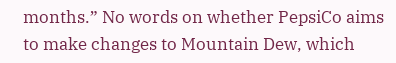months.” No words on whether PepsiCo aims to make changes to Mountain Dew, which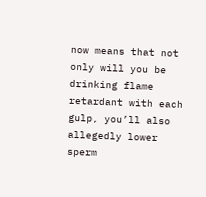now means that not only will you be drinking flame retardant with each gulp, you’ll also allegedly lower sperm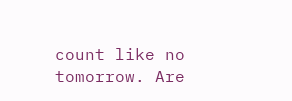count like no tomorrow. Are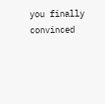you finally convinced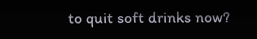to quit soft drinks now?